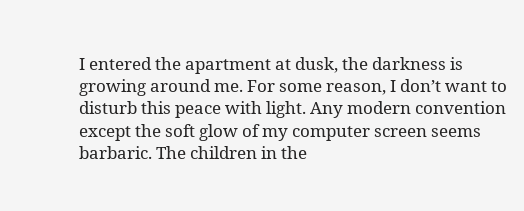I entered the apartment at dusk, the darkness is growing around me. For some reason, I don’t want to disturb this peace with light. Any modern convention except the soft glow of my computer screen seems barbaric. The children in the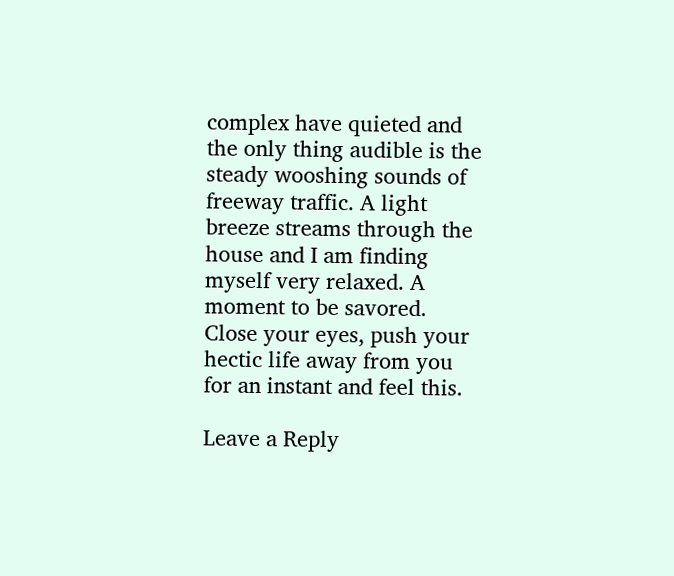complex have quieted and the only thing audible is the steady wooshing sounds of freeway traffic. A light breeze streams through the house and I am finding myself very relaxed. A moment to be savored. Close your eyes, push your hectic life away from you for an instant and feel this.

Leave a Reply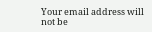Your email address will not be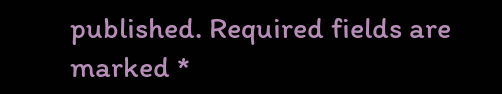published. Required fields are marked *